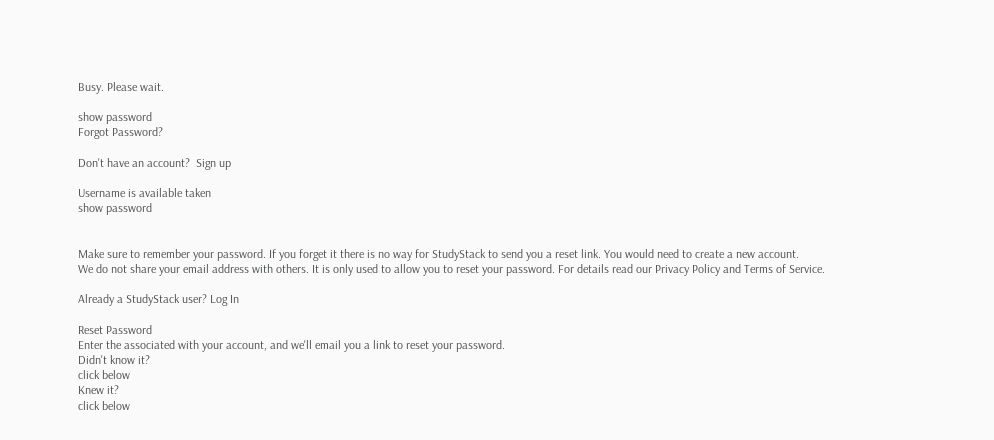Busy. Please wait.

show password
Forgot Password?

Don't have an account?  Sign up

Username is available taken
show password


Make sure to remember your password. If you forget it there is no way for StudyStack to send you a reset link. You would need to create a new account.
We do not share your email address with others. It is only used to allow you to reset your password. For details read our Privacy Policy and Terms of Service.

Already a StudyStack user? Log In

Reset Password
Enter the associated with your account, and we'll email you a link to reset your password.
Didn't know it?
click below
Knew it?
click below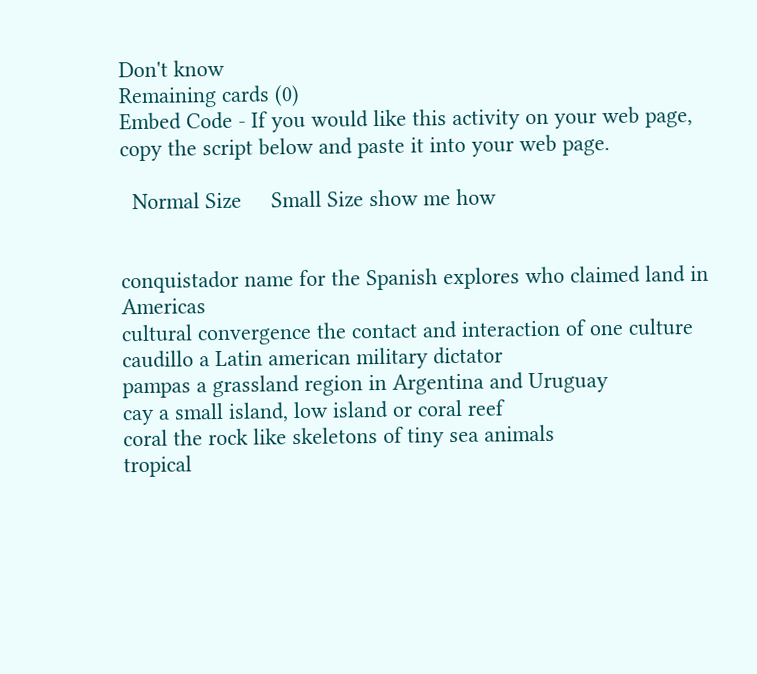Don't know
Remaining cards (0)
Embed Code - If you would like this activity on your web page, copy the script below and paste it into your web page.

  Normal Size     Small Size show me how


conquistador name for the Spanish explores who claimed land in Americas
cultural convergence the contact and interaction of one culture
caudillo a Latin american military dictator
pampas a grassland region in Argentina and Uruguay
cay a small island, low island or coral reef
coral the rock like skeletons of tiny sea animals
tropical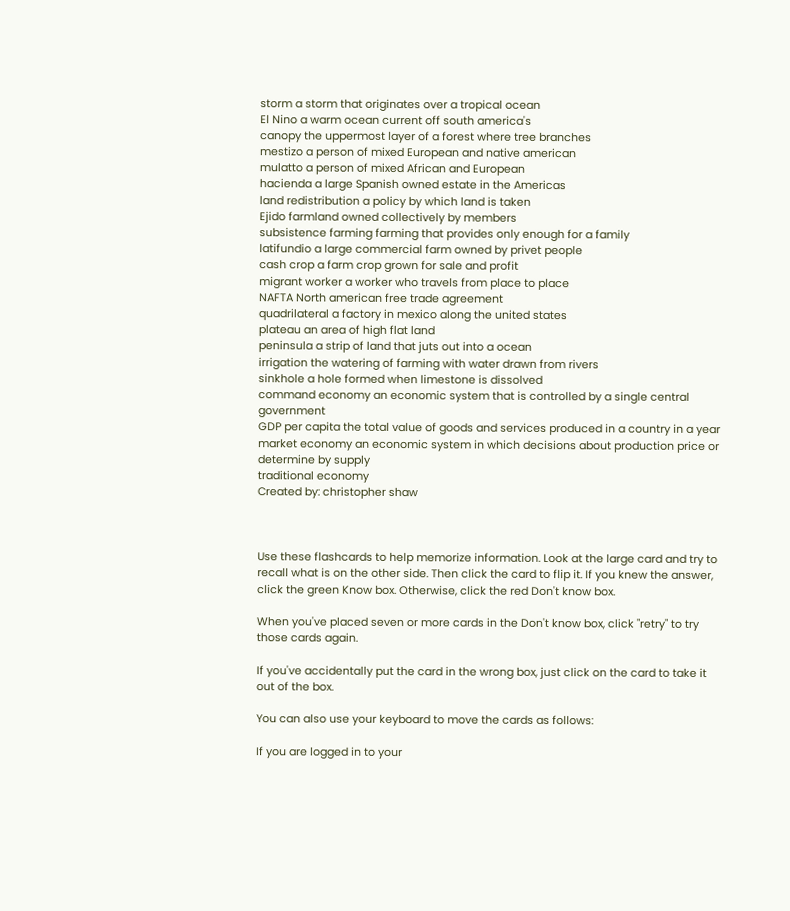storm a storm that originates over a tropical ocean
El Nino a warm ocean current off south america's
canopy the uppermost layer of a forest where tree branches
mestizo a person of mixed European and native american
mulatto a person of mixed African and European
hacienda a large Spanish owned estate in the Americas
land redistribution a policy by which land is taken
Ejido farmland owned collectively by members
subsistence farming farming that provides only enough for a family
latifundio a large commercial farm owned by privet people
cash crop a farm crop grown for sale and profit
migrant worker a worker who travels from place to place
NAFTA North american free trade agreement
quadrilateral a factory in mexico along the united states
plateau an area of high flat land
peninsula a strip of land that juts out into a ocean
irrigation the watering of farming with water drawn from rivers
sinkhole a hole formed when limestone is dissolved
command economy an economic system that is controlled by a single central government
GDP per capita the total value of goods and services produced in a country in a year
market economy an economic system in which decisions about production price or determine by supply
traditional economy
Created by: christopher shaw



Use these flashcards to help memorize information. Look at the large card and try to recall what is on the other side. Then click the card to flip it. If you knew the answer, click the green Know box. Otherwise, click the red Don't know box.

When you've placed seven or more cards in the Don't know box, click "retry" to try those cards again.

If you've accidentally put the card in the wrong box, just click on the card to take it out of the box.

You can also use your keyboard to move the cards as follows:

If you are logged in to your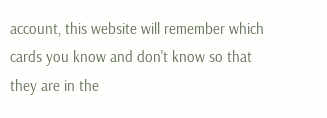account, this website will remember which cards you know and don't know so that they are in the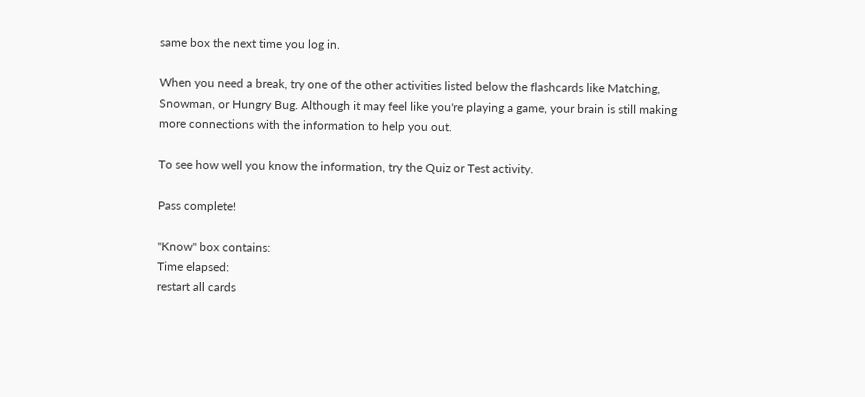same box the next time you log in.

When you need a break, try one of the other activities listed below the flashcards like Matching, Snowman, or Hungry Bug. Although it may feel like you're playing a game, your brain is still making more connections with the information to help you out.

To see how well you know the information, try the Quiz or Test activity.

Pass complete!

"Know" box contains:
Time elapsed:
restart all cards